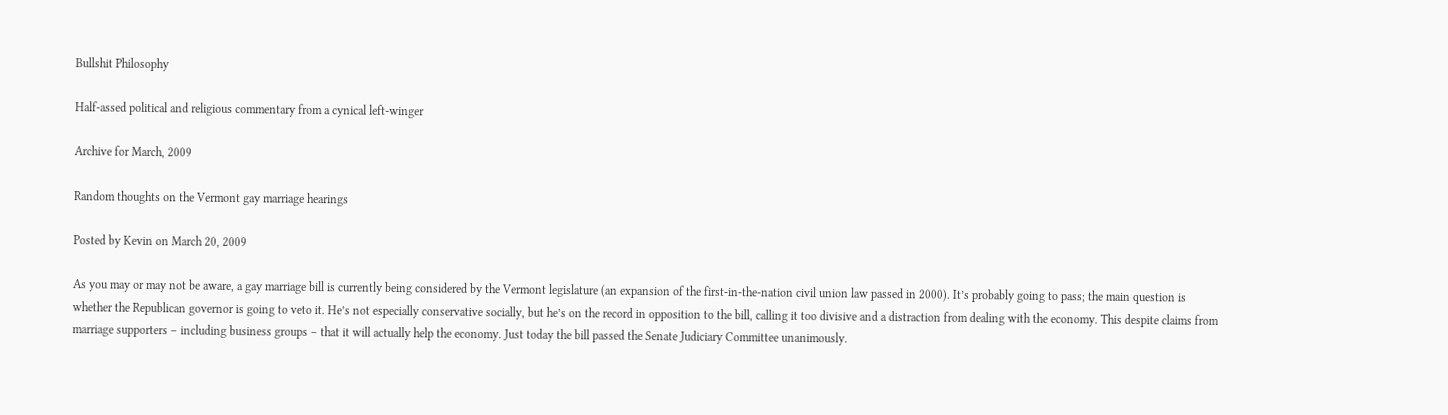Bullshit Philosophy

Half-assed political and religious commentary from a cynical left-winger

Archive for March, 2009

Random thoughts on the Vermont gay marriage hearings

Posted by Kevin on March 20, 2009

As you may or may not be aware, a gay marriage bill is currently being considered by the Vermont legislature (an expansion of the first-in-the-nation civil union law passed in 2000). It’s probably going to pass; the main question is whether the Republican governor is going to veto it. He’s not especially conservative socially, but he’s on the record in opposition to the bill, calling it too divisive and a distraction from dealing with the economy. This despite claims from marriage supporters – including business groups – that it will actually help the economy. Just today the bill passed the Senate Judiciary Committee unanimously.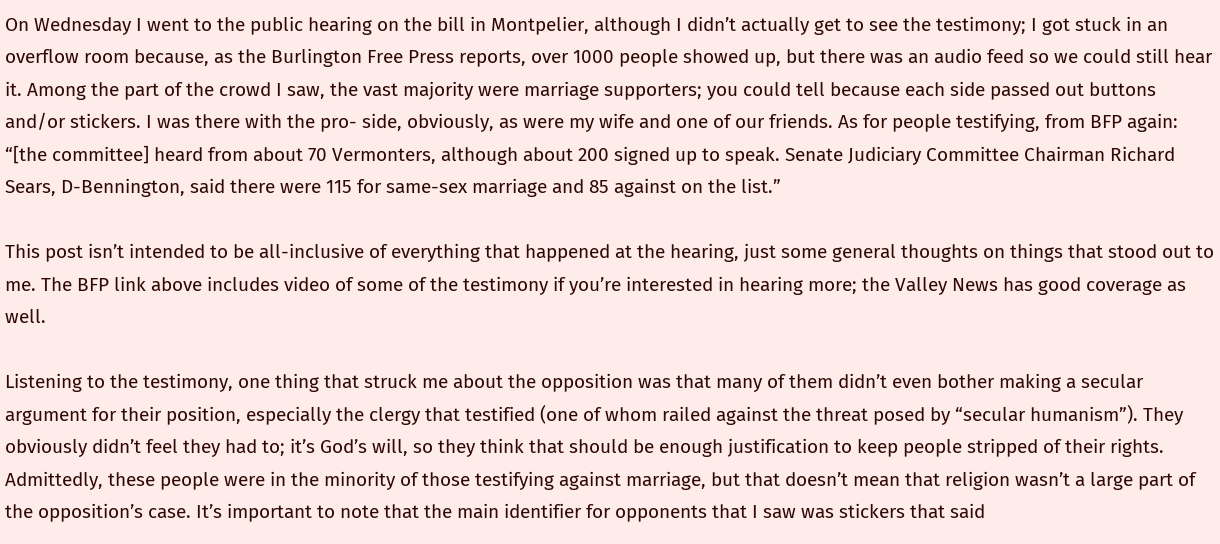On Wednesday I went to the public hearing on the bill in Montpelier, although I didn’t actually get to see the testimony; I got stuck in an overflow room because, as the Burlington Free Press reports, over 1000 people showed up, but there was an audio feed so we could still hear it. Among the part of the crowd I saw, the vast majority were marriage supporters; you could tell because each side passed out buttons and/or stickers. I was there with the pro- side, obviously, as were my wife and one of our friends. As for people testifying, from BFP again: “[the committee] heard from about 70 Vermonters, although about 200 signed up to speak. Senate Judiciary Committee Chairman Richard Sears, D-Bennington, said there were 115 for same-sex marriage and 85 against on the list.”

This post isn’t intended to be all-inclusive of everything that happened at the hearing, just some general thoughts on things that stood out to me. The BFP link above includes video of some of the testimony if you’re interested in hearing more; the Valley News has good coverage as well.

Listening to the testimony, one thing that struck me about the opposition was that many of them didn’t even bother making a secular argument for their position, especially the clergy that testified (one of whom railed against the threat posed by “secular humanism”). They obviously didn’t feel they had to; it’s God’s will, so they think that should be enough justification to keep people stripped of their rights. Admittedly, these people were in the minority of those testifying against marriage, but that doesn’t mean that religion wasn’t a large part of the opposition’s case. It’s important to note that the main identifier for opponents that I saw was stickers that said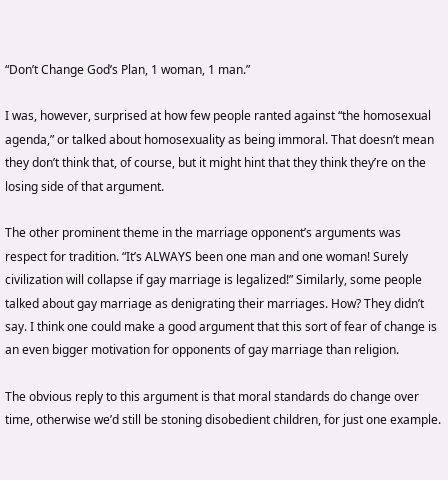“Don’t Change God’s Plan, 1 woman, 1 man.”

I was, however, surprised at how few people ranted against “the homosexual agenda,” or talked about homosexuality as being immoral. That doesn’t mean they don’t think that, of course, but it might hint that they think they’re on the losing side of that argument.

The other prominent theme in the marriage opponent’s arguments was respect for tradition. “It’s ALWAYS been one man and one woman! Surely civilization will collapse if gay marriage is legalized!” Similarly, some people talked about gay marriage as denigrating their marriages. How? They didn’t say. I think one could make a good argument that this sort of fear of change is an even bigger motivation for opponents of gay marriage than religion.

The obvious reply to this argument is that moral standards do change over time, otherwise we’d still be stoning disobedient children, for just one example.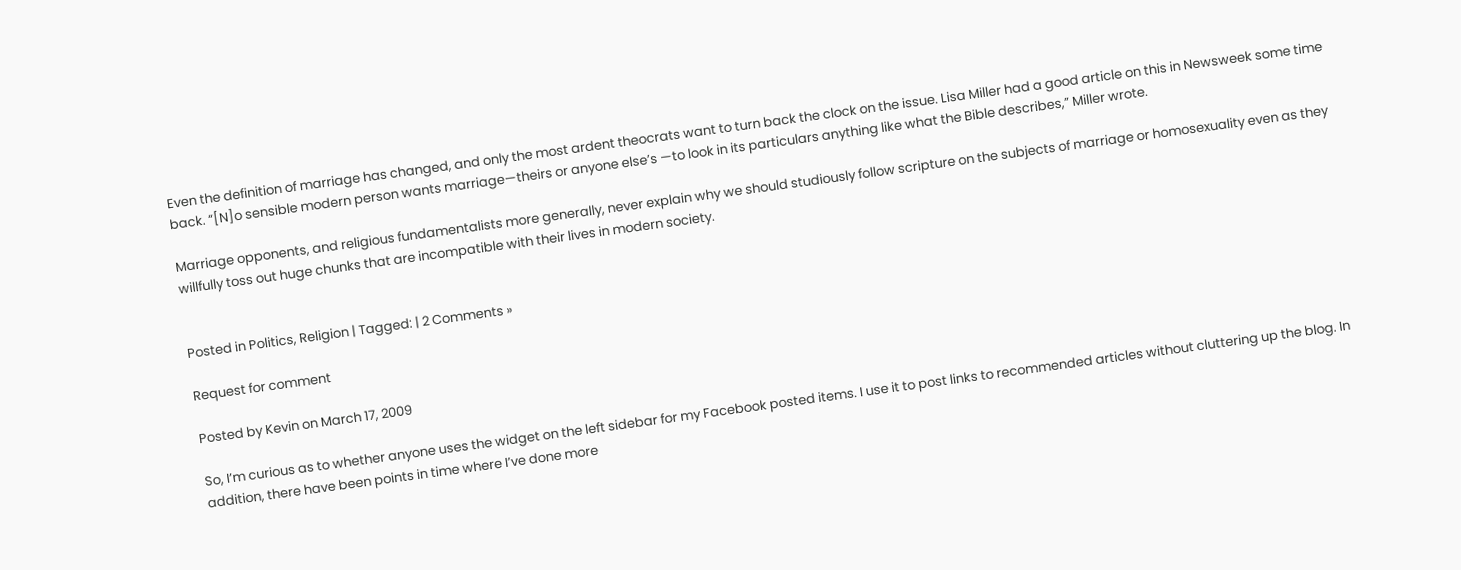Even the definition of marriage has changed, and only the most ardent theocrats want to turn back the clock on the issue. Lisa Miller had a good article on this in Newsweek some time back. “[N]o sensible modern person wants marriage—theirs or anyone else’s —to look in its particulars anything like what the Bible describes,” Miller wrote.

Marriage opponents, and religious fundamentalists more generally, never explain why we should studiously follow scripture on the subjects of marriage or homosexuality even as they willfully toss out huge chunks that are incompatible with their lives in modern society.


Posted in Politics, Religion | Tagged: | 2 Comments »

Request for comment

Posted by Kevin on March 17, 2009

So, I’m curious as to whether anyone uses the widget on the left sidebar for my Facebook posted items. I use it to post links to recommended articles without cluttering up the blog. In addition, there have been points in time where I’ve done more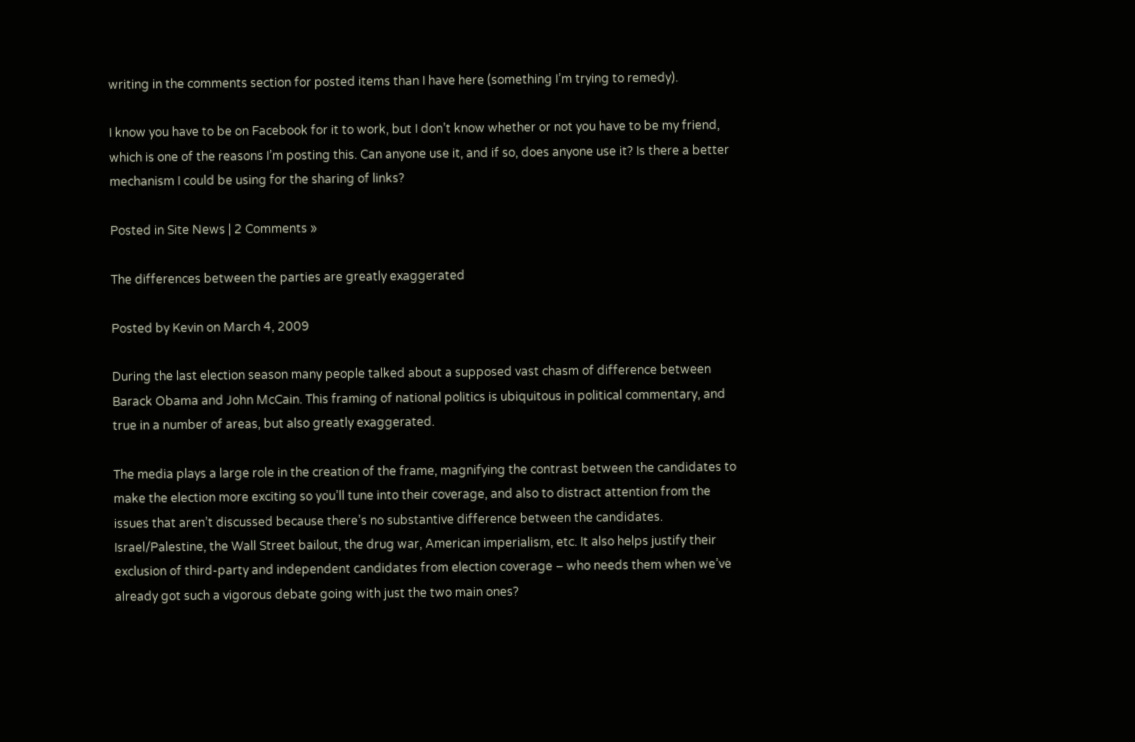writing in the comments section for posted items than I have here (something I’m trying to remedy).

I know you have to be on Facebook for it to work, but I don’t know whether or not you have to be my friend, which is one of the reasons I’m posting this. Can anyone use it, and if so, does anyone use it? Is there a better mechanism I could be using for the sharing of links?

Posted in Site News | 2 Comments »

The differences between the parties are greatly exaggerated

Posted by Kevin on March 4, 2009

During the last election season many people talked about a supposed vast chasm of difference between Barack Obama and John McCain. This framing of national politics is ubiquitous in political commentary, and true in a number of areas, but also greatly exaggerated.

The media plays a large role in the creation of the frame, magnifying the contrast between the candidates to make the election more exciting so you’ll tune into their coverage, and also to distract attention from the issues that aren’t discussed because there’s no substantive difference between the candidates. Israel/Palestine, the Wall Street bailout, the drug war, American imperialism, etc. It also helps justify their exclusion of third-party and independent candidates from election coverage – who needs them when we’ve already got such a vigorous debate going with just the two main ones?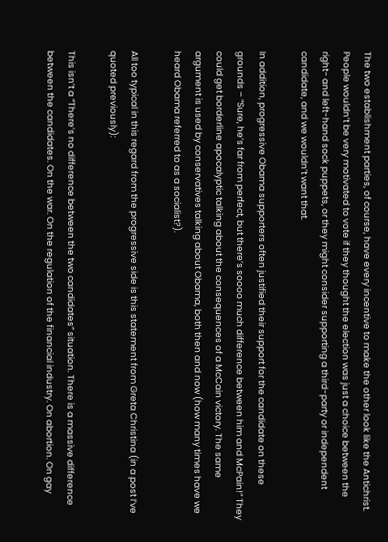The two establishment parties, of course, have every incentive to make the other look like the Antichrist. People wouldn’t be very motivated to vote if they thought the election was just a choice between the right- and left-hand sock puppets, or they might consider supporting a third-party or independent candidate, and we wouldn’t want that.

In addition, progressive Obama supporters often justified their support for the candidate on these grounds – “Sure, he’s far from perfect, but there’s soooo much difference between him and McPain!” They could get borderline apocalyptic talking about the consequences of a McCain victory. The same argument is used by conservatives talking about Obama, both then and now (how many times have we heard Obama referred to as a socialist?).

All too typical in this regard from the progressive side is this statement from Greta Christina (in a post I’ve quoted previously):

This isn’t a “There’s no difference between the two candidates” situation. There is a massive difference between the candidates. On the war. On the regulation of the financial industry. On abortion. On gay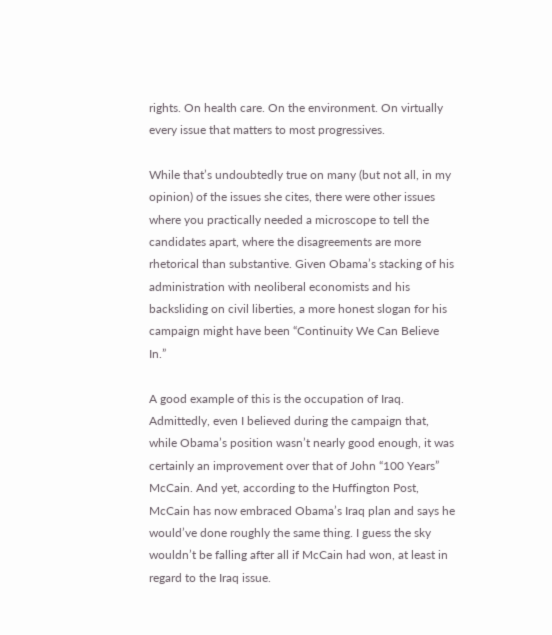rights. On health care. On the environment. On virtually every issue that matters to most progressives.

While that’s undoubtedly true on many (but not all, in my opinion) of the issues she cites, there were other issues where you practically needed a microscope to tell the candidates apart, where the disagreements are more rhetorical than substantive. Given Obama’s stacking of his administration with neoliberal economists and his backsliding on civil liberties, a more honest slogan for his campaign might have been “Continuity We Can Believe In.”

A good example of this is the occupation of Iraq. Admittedly, even I believed during the campaign that, while Obama’s position wasn’t nearly good enough, it was certainly an improvement over that of John “100 Years” McCain. And yet, according to the Huffington Post, McCain has now embraced Obama’s Iraq plan and says he would’ve done roughly the same thing. I guess the sky wouldn’t be falling after all if McCain had won, at least in regard to the Iraq issue.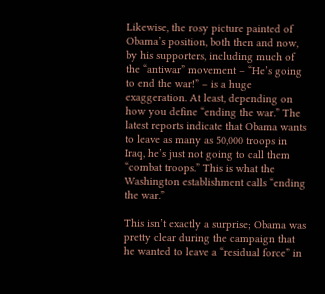Likewise, the rosy picture painted of Obama’s position, both then and now, by his supporters, including much of the “antiwar” movement – “He’s going to end the war!” – is a huge exaggeration. At least, depending on how you define “ending the war.” The latest reports indicate that Obama wants to leave as many as 50,000 troops in Iraq, he’s just not going to call them “combat troops.” This is what the Washington establishment calls “ending the war.”

This isn’t exactly a surprise; Obama was pretty clear during the campaign that he wanted to leave a “residual force” in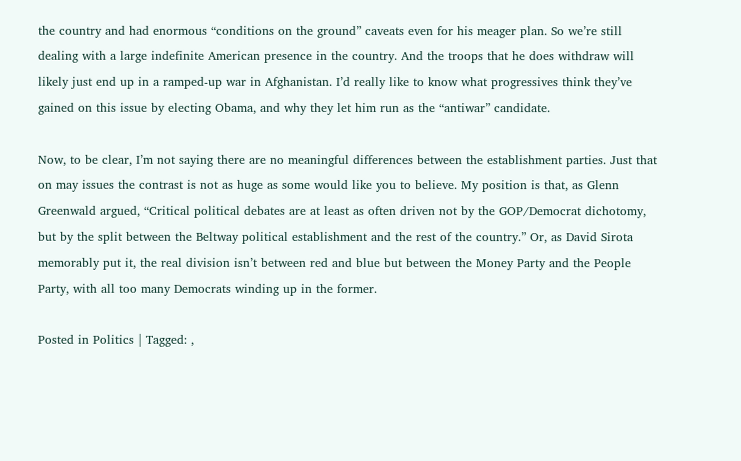the country and had enormous “conditions on the ground” caveats even for his meager plan. So we’re still dealing with a large indefinite American presence in the country. And the troops that he does withdraw will likely just end up in a ramped-up war in Afghanistan. I’d really like to know what progressives think they’ve gained on this issue by electing Obama, and why they let him run as the “antiwar” candidate.

Now, to be clear, I’m not saying there are no meaningful differences between the establishment parties. Just that on may issues the contrast is not as huge as some would like you to believe. My position is that, as Glenn Greenwald argued, “Critical political debates are at least as often driven not by the GOP/Democrat dichotomy, but by the split between the Beltway political establishment and the rest of the country.” Or, as David Sirota memorably put it, the real division isn’t between red and blue but between the Money Party and the People Party, with all too many Democrats winding up in the former.

Posted in Politics | Tagged: ,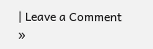| Leave a Comment »